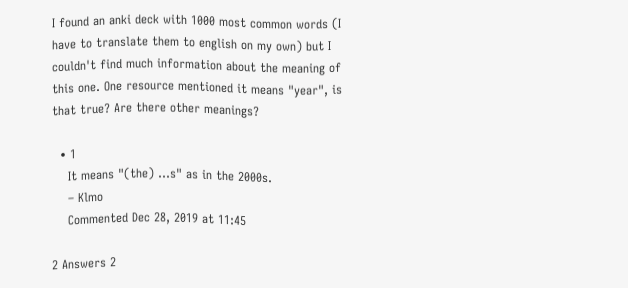I found an anki deck with 1000 most common words (I have to translate them to english on my own) but I couldn't find much information about the meaning of this one. One resource mentioned it means "year", is that true? Are there other meanings?

  • 1
    It means "(the) ...s" as in the 2000s.
    – Klmo
    Commented Dec 28, 2019 at 11:45

2 Answers 2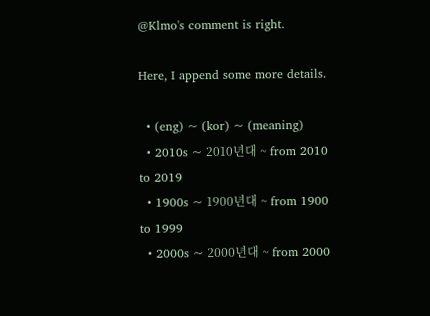@Klmo's comment is right.

Here, I append some more details.

  • (eng) ~ (kor) ~ (meaning)
  • 2010s ~ 2010년대 ~ from 2010 to 2019
  • 1900s ~ 1900년대 ~ from 1900 to 1999
  • 2000s ~ 2000년대 ~ from 2000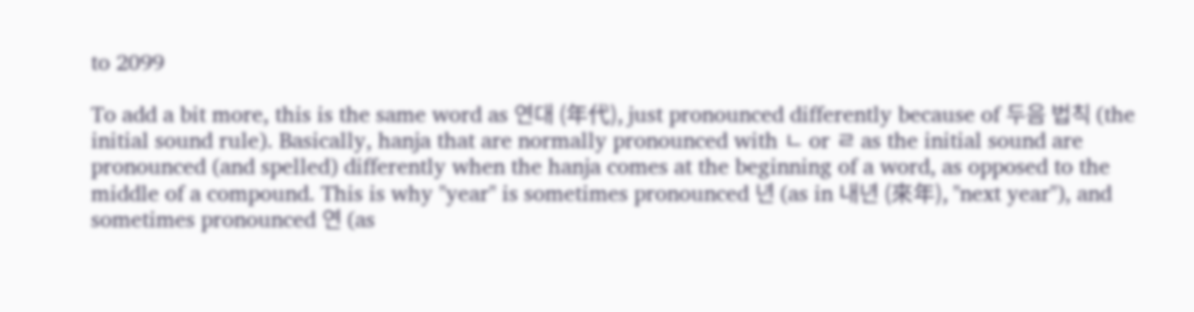to 2099

To add a bit more, this is the same word as 연대 (年代), just pronounced differently because of 두음 법칙 (the initial sound rule). Basically, hanja that are normally pronounced with ㄴ or ㄹ as the initial sound are pronounced (and spelled) differently when the hanja comes at the beginning of a word, as opposed to the middle of a compound. This is why "year" is sometimes pronounced 년 (as in 내년 (來年), "next year"), and sometimes pronounced 연 (as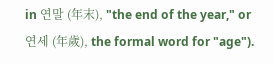in 연말 (年末), "the end of the year," or 연세 (年歲), the formal word for "age").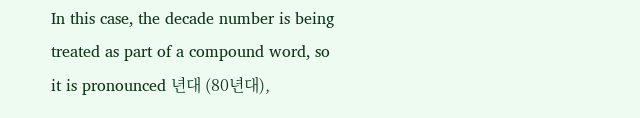In this case, the decade number is being treated as part of a compound word, so it is pronounced 년대 (80년대),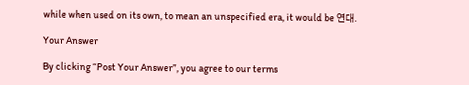while when used on its own, to mean an unspecified era, it would be 연대.

Your Answer

By clicking “Post Your Answer”, you agree to our terms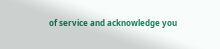of service and acknowledge you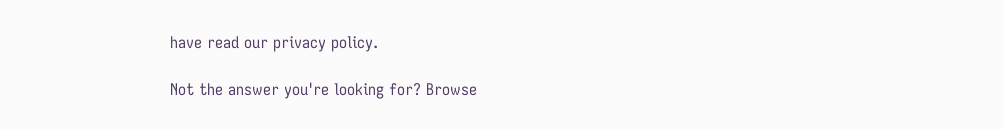have read our privacy policy.

Not the answer you're looking for? Browse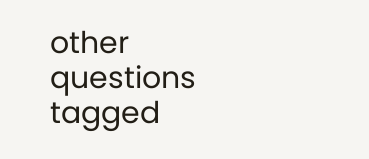other questions tagged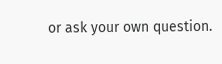or ask your own question.